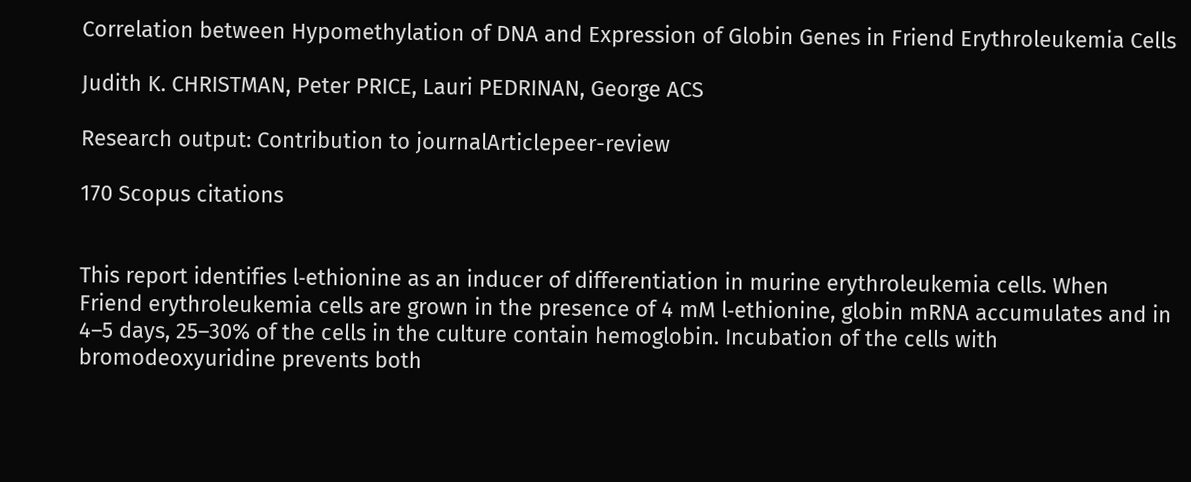Correlation between Hypomethylation of DNA and Expression of Globin Genes in Friend Erythroleukemia Cells

Judith K. CHRISTMAN, Peter PRICE, Lauri PEDRINAN, George ACS

Research output: Contribution to journalArticlepeer-review

170 Scopus citations


This report identifies l‐ethionine as an inducer of differentiation in murine erythroleukemia cells. When Friend erythroleukemia cells are grown in the presence of 4 mM l‐ethionine, globin mRNA accumulates and in 4–5 days, 25–30% of the cells in the culture contain hemoglobin. Incubation of the cells with bromodeoxyuridine prevents both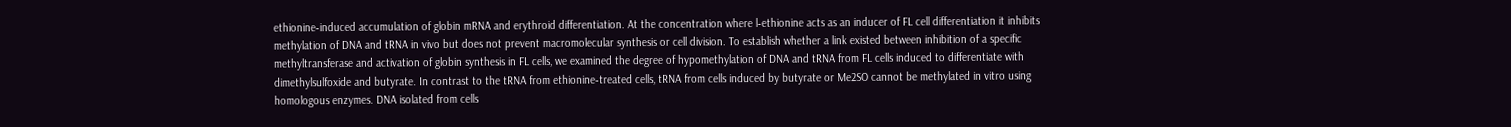ethionine‐induced accumulation of globin mRNA and erythroid differentiation. At the concentration where l‐ethionine acts as an inducer of FL cell differentiation it inhibits methylation of DNA and tRNA in vivo but does not prevent macromolecular synthesis or cell division. To establish whether a link existed between inhibition of a specific methyltransferase and activation of globin synthesis in FL cells, we examined the degree of hypomethylation of DNA and tRNA from FL cells induced to differentiate with dimethylsulfoxide and butyrate. In contrast to the tRNA from ethionine‐treated cells, tRNA from cells induced by butyrate or Me2SO cannot be methylated in vitro using homologous enzymes. DNA isolated from cells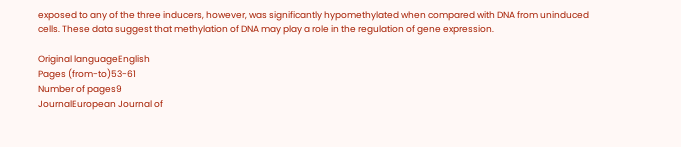exposed to any of the three inducers, however, was significantly hypomethylated when compared with DNA from uninduced cells. These data suggest that methylation of DNA may play a role in the regulation of gene expression.

Original languageEnglish
Pages (from-to)53-61
Number of pages9
JournalEuropean Journal of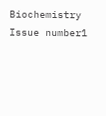Biochemistry
Issue number1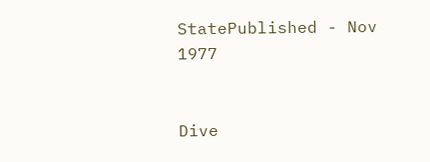StatePublished - Nov 1977


Dive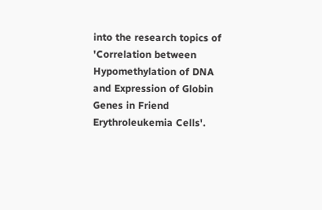into the research topics of 'Correlation between Hypomethylation of DNA and Expression of Globin Genes in Friend Erythroleukemia Cells'.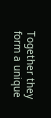Together they form a unique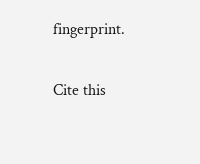fingerprint.

Cite this